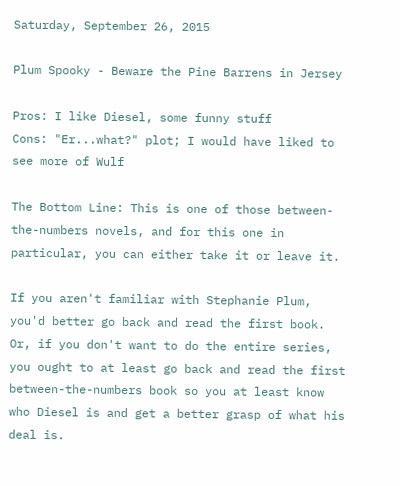Saturday, September 26, 2015

Plum Spooky - Beware the Pine Barrens in Jersey

Pros: I like Diesel, some funny stuff
Cons: "Er...what?" plot; I would have liked to see more of Wulf

The Bottom Line: This is one of those between-the-numbers novels, and for this one in particular, you can either take it or leave it.

If you aren't familiar with Stephanie Plum, you'd better go back and read the first book.  Or, if you don't want to do the entire series, you ought to at least go back and read the first between-the-numbers book so you at least know who Diesel is and get a better grasp of what his deal is.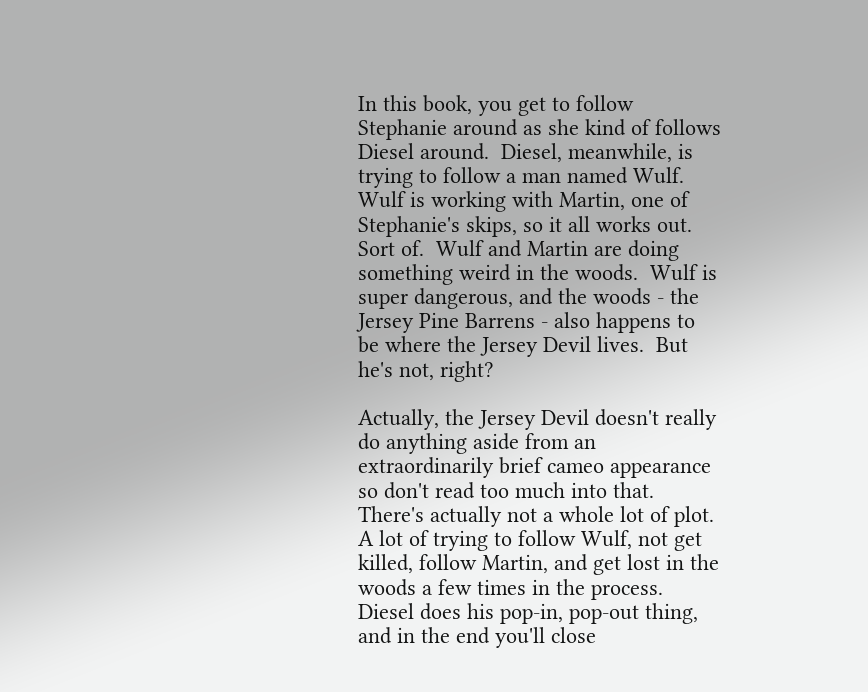In this book, you get to follow Stephanie around as she kind of follows Diesel around.  Diesel, meanwhile, is trying to follow a man named Wulf.  Wulf is working with Martin, one of Stephanie's skips, so it all works out.  Sort of.  Wulf and Martin are doing something weird in the woods.  Wulf is super dangerous, and the woods - the Jersey Pine Barrens - also happens to be where the Jersey Devil lives.  But he's not, right?

Actually, the Jersey Devil doesn't really do anything aside from an extraordinarily brief cameo appearance so don't read too much into that.  There's actually not a whole lot of plot.  A lot of trying to follow Wulf, not get killed, follow Martin, and get lost in the woods a few times in the process.  Diesel does his pop-in, pop-out thing, and in the end you'll close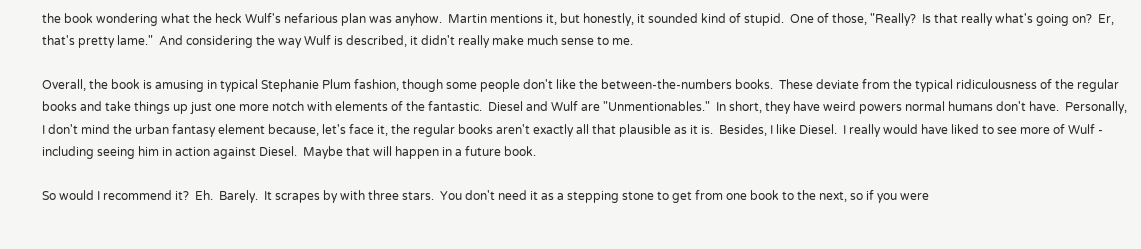the book wondering what the heck Wulf's nefarious plan was anyhow.  Martin mentions it, but honestly, it sounded kind of stupid.  One of those, "Really?  Is that really what's going on?  Er, that's pretty lame."  And considering the way Wulf is described, it didn't really make much sense to me.

Overall, the book is amusing in typical Stephanie Plum fashion, though some people don't like the between-the-numbers books.  These deviate from the typical ridiculousness of the regular books and take things up just one more notch with elements of the fantastic.  Diesel and Wulf are "Unmentionables."  In short, they have weird powers normal humans don't have.  Personally, I don't mind the urban fantasy element because, let's face it, the regular books aren't exactly all that plausible as it is.  Besides, I like Diesel.  I really would have liked to see more of Wulf - including seeing him in action against Diesel.  Maybe that will happen in a future book.

So would I recommend it?  Eh.  Barely.  It scrapes by with three stars.  You don't need it as a stepping stone to get from one book to the next, so if you were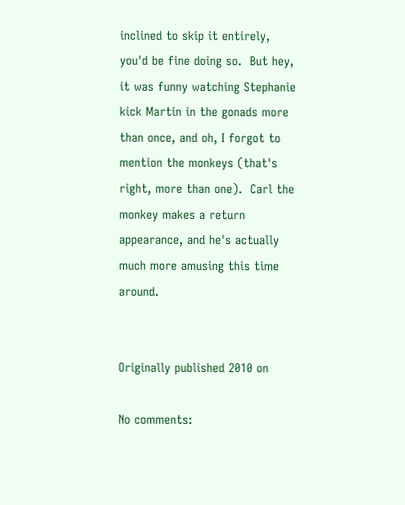inclined to skip it entirely, you'd be fine doing so.  But hey, it was funny watching Stephanie kick Martin in the gonads more than once, and oh, I forgot to mention the monkeys (that's right, more than one).  Carl the monkey makes a return appearance, and he's actually much more amusing this time around.


Originally published 2010 on

No comments: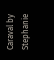Caraval by Stephanie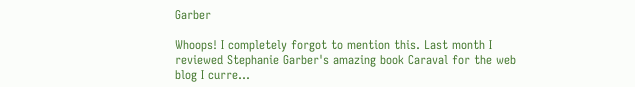Garber

Whoops! I completely forgot to mention this. Last month I reviewed Stephanie Garber's amazing book Caraval for the web blog I curre...